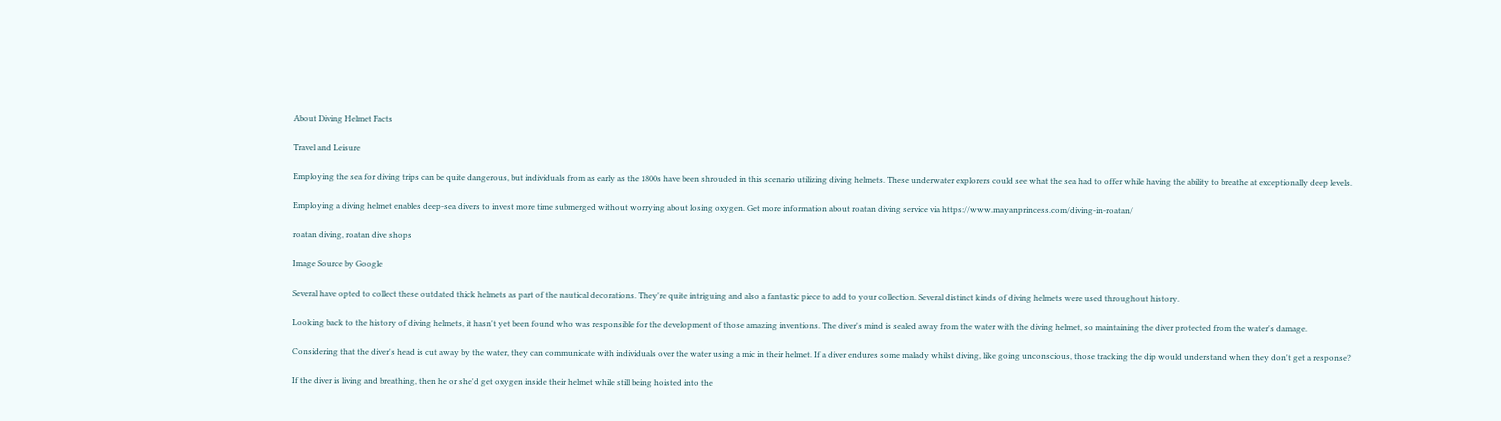About Diving Helmet Facts

Travel and Leisure

Employing the sea for diving trips can be quite dangerous, but individuals from as early as the 1800s have been shrouded in this scenario utilizing diving helmets. These underwater explorers could see what the sea had to offer while having the ability to breathe at exceptionally deep levels.

Employing a diving helmet enables deep-sea divers to invest more time submerged without worrying about losing oxygen. Get more information about roatan diving service via https://www.mayanprincess.com/diving-in-roatan/

roatan diving, roatan dive shops

Image Source by Google

Several have opted to collect these outdated thick helmets as part of the nautical decorations. They're quite intriguing and also a fantastic piece to add to your collection. Several distinct kinds of diving helmets were used throughout history.

Looking back to the history of diving helmets, it hasn't yet been found who was responsible for the development of those amazing inventions. The diver's mind is sealed away from the water with the diving helmet, so maintaining the diver protected from the water's damage.

Considering that the diver's head is cut away by the water, they can communicate with individuals over the water using a mic in their helmet. If a diver endures some malady whilst diving, like going unconscious, those tracking the dip would understand when they don't get a response?

If the diver is living and breathing, then he or she'd get oxygen inside their helmet while still being hoisted into the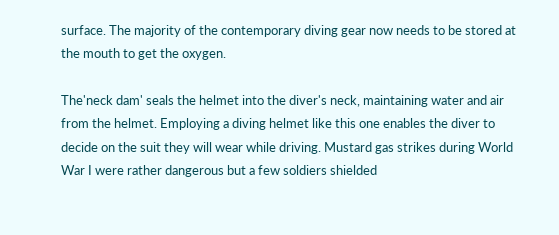surface. The majority of the contemporary diving gear now needs to be stored at the mouth to get the oxygen.

The'neck dam' seals the helmet into the diver's neck, maintaining water and air from the helmet. Employing a diving helmet like this one enables the diver to decide on the suit they will wear while driving. Mustard gas strikes during World War I were rather dangerous but a few soldiers shielded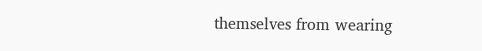themselves from wearing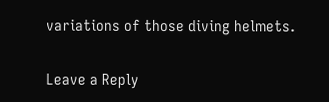variations of those diving helmets.

Leave a Reply